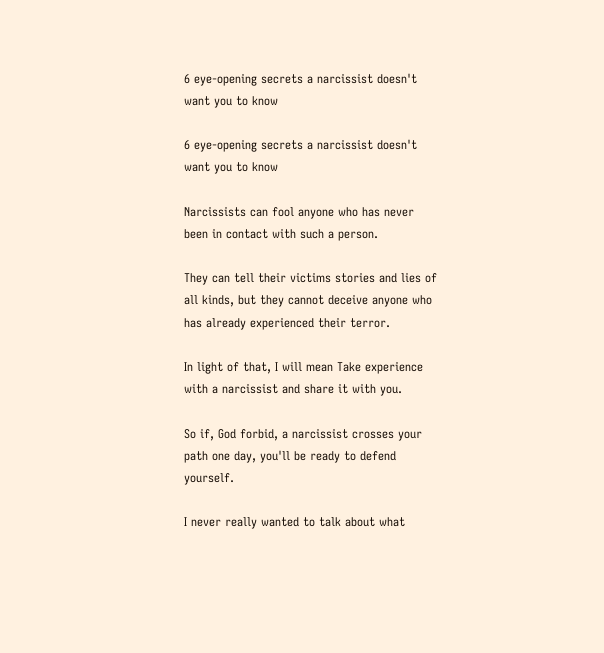6 eye-opening secrets a narcissist doesn't want you to know

6 eye-opening secrets a narcissist doesn't want you to know

Narcissists can fool anyone who has never been in contact with such a person.

They can tell their victims stories and lies of all kinds, but they cannot deceive anyone who has already experienced their terror.

In light of that, I will mean Take experience with a narcissist and share it with you.

So if, God forbid, a narcissist crosses your path one day, you'll be ready to defend yourself.

I never really wanted to talk about what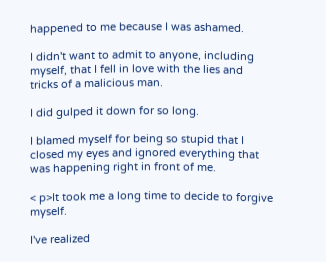happened to me because I was ashamed.

I didn't want to admit to anyone, including myself, that I fell in love with the lies and tricks of a malicious man.

I did gulped it down for so long.

I blamed myself for being so stupid that I closed my eyes and ignored everything that was happening right in front of me.

< p>It took me a long time to decide to forgive myself.

I've realized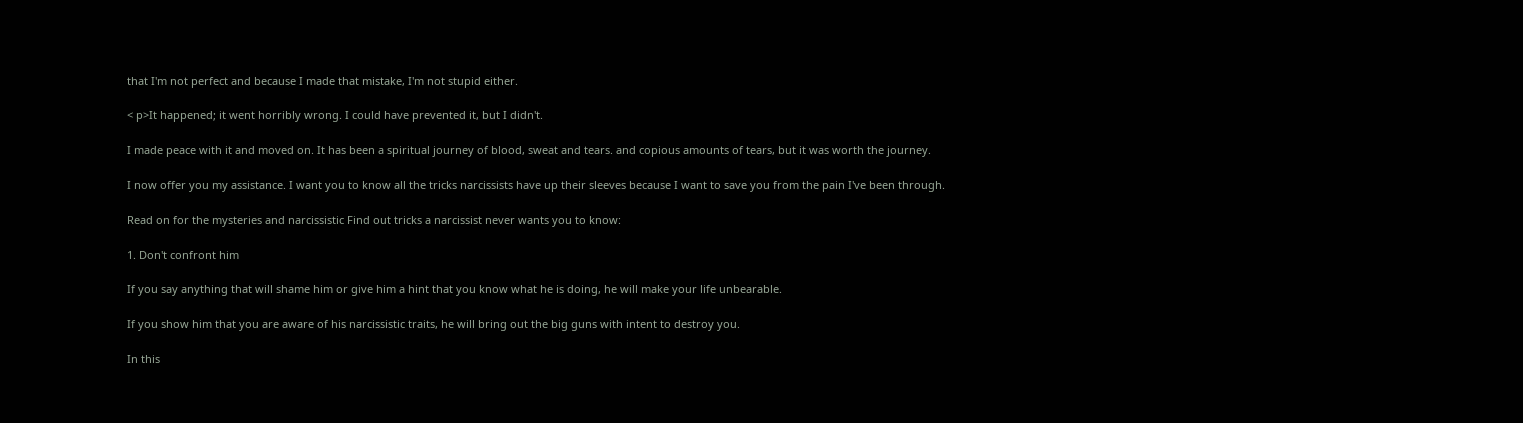that I'm not perfect and because I made that mistake, I'm not stupid either.

< p>It happened; it went horribly wrong. I could have prevented it, but I didn't.

I made peace with it and moved on. It has been a spiritual journey of blood, sweat and tears. and copious amounts of tears, but it was worth the journey.

I now offer you my assistance. I want you to know all the tricks narcissists have up their sleeves because I want to save you from the pain I've been through.

Read on for the mysteries and narcissistic Find out tricks a narcissist never wants you to know:

1. Don't confront him

If you say anything that will shame him or give him a hint that you know what he is doing, he will make your life unbearable.

If you show him that you are aware of his narcissistic traits, he will bring out the big guns with intent to destroy you.

In this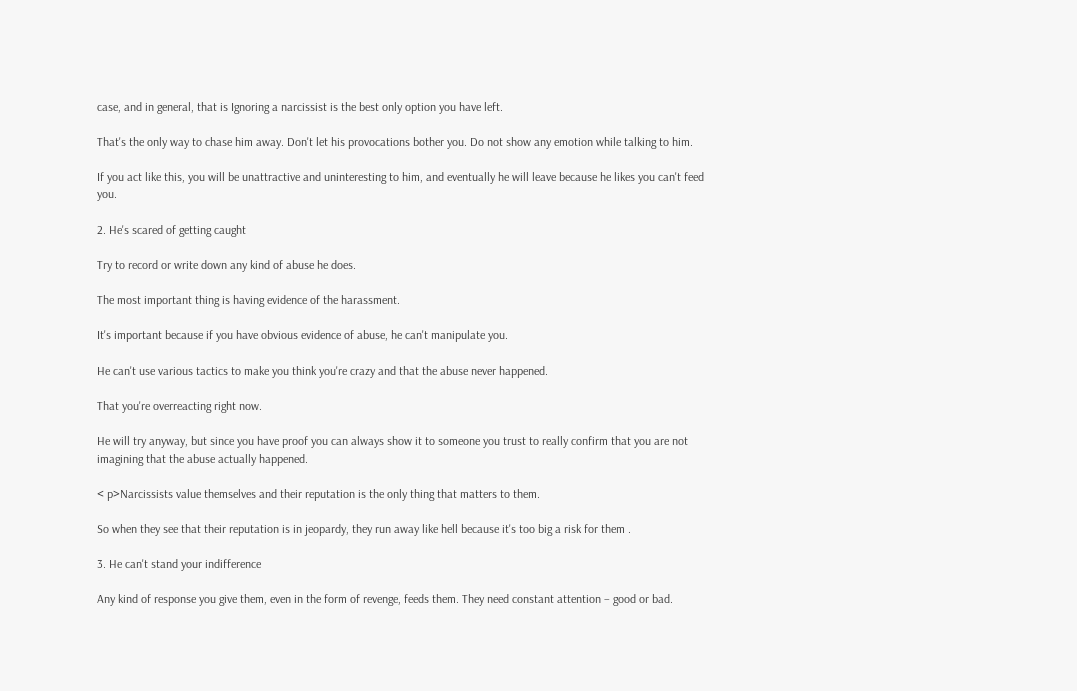case, and in general, that is Ignoring a narcissist is the best only option you have left.

That's the only way to chase him away. Don't let his provocations bother you. Do not show any emotion while talking to him.

If you act like this, you will be unattractive and uninteresting to him, and eventually he will leave because he likes you can't feed you.

2. He's scared of getting caught

Try to record or write down any kind of abuse he does.

The most important thing is having evidence of the harassment.

It's important because if you have obvious evidence of abuse, he can't manipulate you.

He can't use various tactics to make you think you're crazy and that the abuse never happened.

That you're overreacting right now.

He will try anyway, but since you have proof you can always show it to someone you trust to really confirm that you are not imagining that the abuse actually happened.

< p>Narcissists value themselves and their reputation is the only thing that matters to them.

So when they see that their reputation is in jeopardy, they run away like hell because it's too big a risk for them .

3. He can't stand your indifference

Any kind of response you give them, even in the form of revenge, feeds them. They need constant attention – good or bad.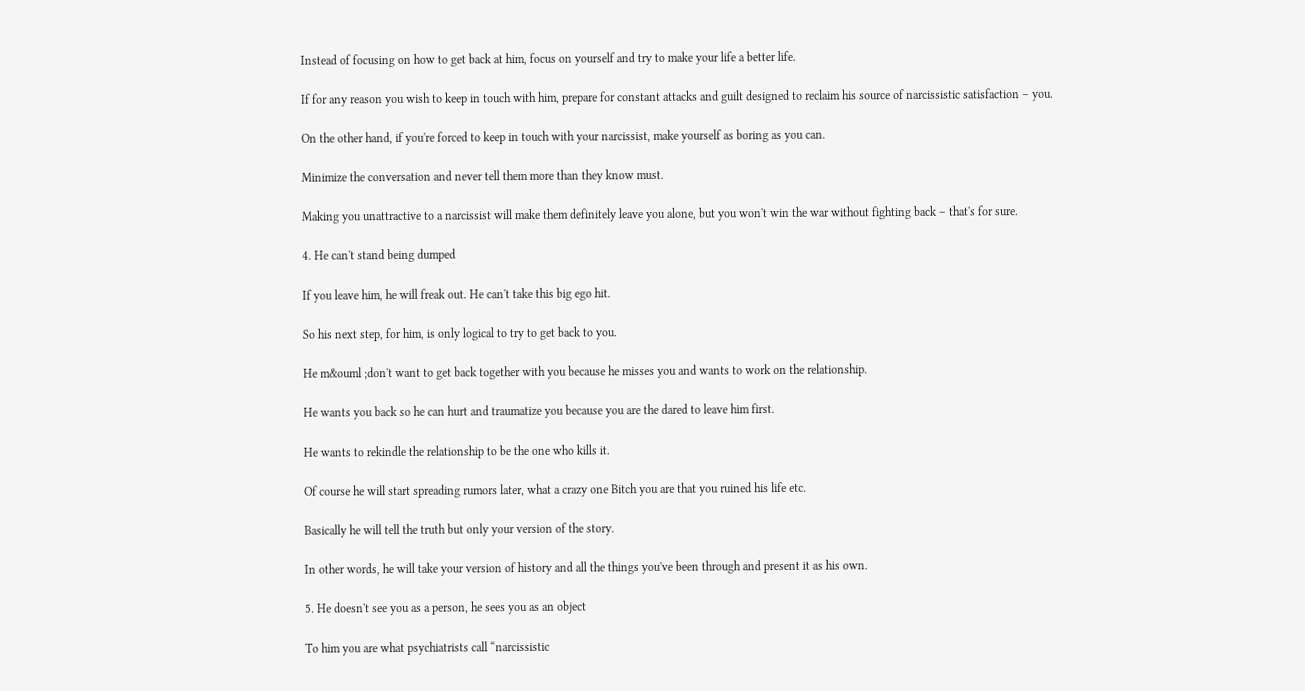Instead of focusing on how to get back at him, focus on yourself and try to make your life a better life.

If for any reason you wish to keep in touch with him, prepare for constant attacks and guilt designed to reclaim his source of narcissistic satisfaction – you.

On the other hand, if you're forced to keep in touch with your narcissist, make yourself as boring as you can.

Minimize the conversation and never tell them more than they know must.

Making you unattractive to a narcissist will make them definitely leave you alone, but you won't win the war without fighting back – that's for sure.

4. He can't stand being dumped

If you leave him, he will freak out. He can't take this big ego hit.

So his next step, for him, is only logical to try to get back to you.

He m&ouml ;don't want to get back together with you because he misses you and wants to work on the relationship.

He wants you back so he can hurt and traumatize you because you are the dared to leave him first.

He wants to rekindle the relationship to be the one who kills it.

Of course he will start spreading rumors later, what a crazy one Bitch you are that you ruined his life etc.

Basically he will tell the truth but only your version of the story.

In other words, he will take your version of history and all the things you've been through and present it as his own.

5. He doesn't see you as a person, he sees you as an object

To him you are what psychiatrists call “narcissistic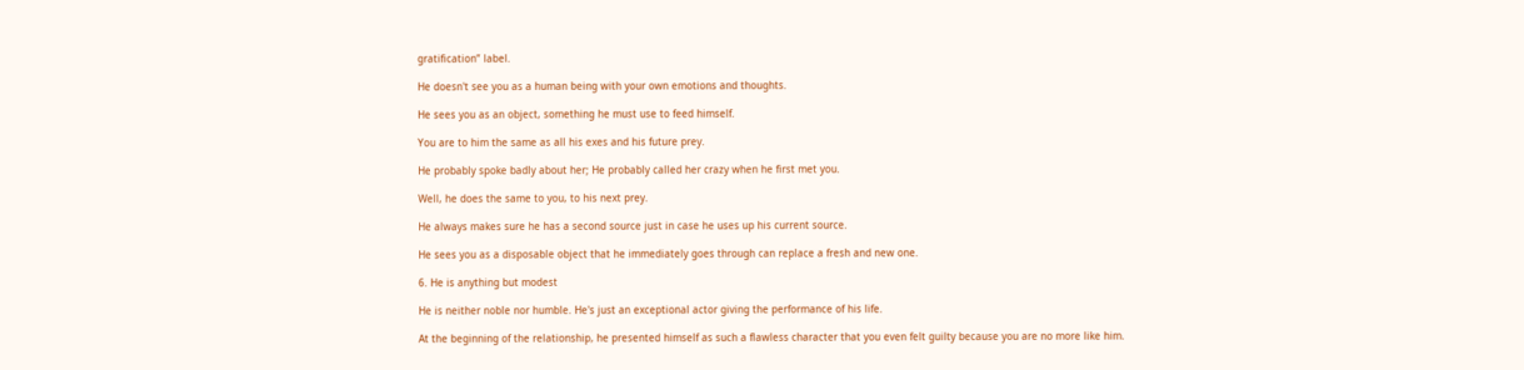gratification” label.

He doesn't see you as a human being with your own emotions and thoughts.

He sees you as an object, something he must use to feed himself.

You are to him the same as all his exes and his future prey.

He probably spoke badly about her; He probably called her crazy when he first met you.

Well, he does the same to you, to his next prey.

He always makes sure he has a second source just in case he uses up his current source.

He sees you as a disposable object that he immediately goes through can replace a fresh and new one.

6. He is anything but modest

He is neither noble nor humble. He's just an exceptional actor giving the performance of his life.

At the beginning of the relationship, he presented himself as such a flawless character that you even felt guilty because you are no more like him.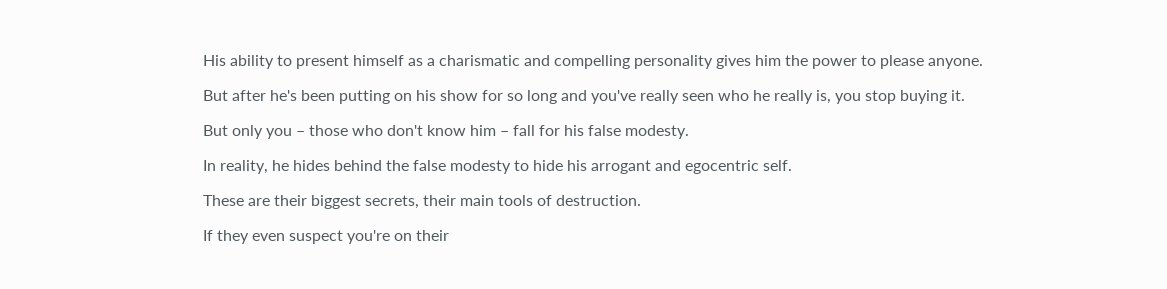His ability to present himself as a charismatic and compelling personality gives him the power to please anyone.

But after he's been putting on his show for so long and you've really seen who he really is, you stop buying it.

But only you – those who don't know him – fall for his false modesty.

In reality, he hides behind the false modesty to hide his arrogant and egocentric self.

These are their biggest secrets, their main tools of destruction.

If they even suspect you're on their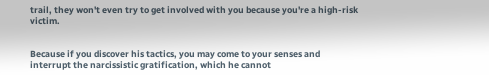trail, they won't even try to get involved with you because you're a high-risk victim.


Because if you discover his tactics, you may come to your senses and interrupt the narcissistic gratification, which he cannot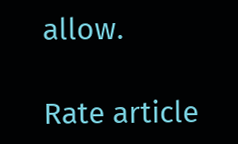allow.

Rate article